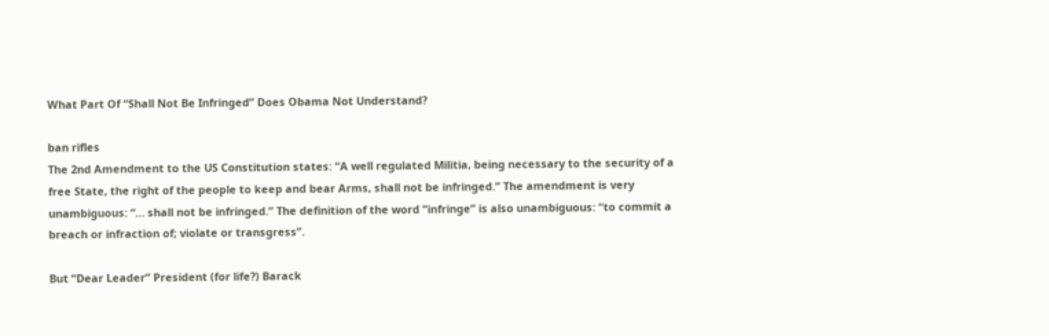What Part Of “Shall Not Be Infringed” Does Obama Not Understand?

ban rifles
The 2nd Amendment to the US Constitution states: “A well regulated Militia, being necessary to the security of a free State, the right of the people to keep and bear Arms, shall not be infringed.” The amendment is very unambiguous: “… shall not be infringed.” The definition of the word “infringe” is also unambiguous: “to commit a breach or infraction of; violate or transgress”.

But “Dear Leader” President (for life?) Barack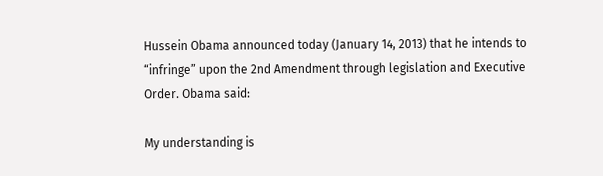Hussein Obama announced today (January 14, 2013) that he intends to “infringe” upon the 2nd Amendment through legislation and Executive Order. Obama said:

My understanding is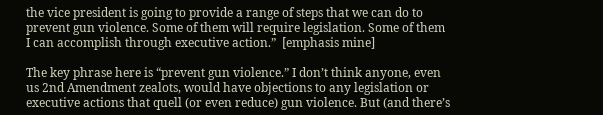the vice president is going to provide a range of steps that we can do to prevent gun violence. Some of them will require legislation. Some of them I can accomplish through executive action.”  [emphasis mine]

The key phrase here is “prevent gun violence.” I don’t think anyone, even us 2nd Amendment zealots, would have objections to any legislation or executive actions that quell (or even reduce) gun violence. But (and there’s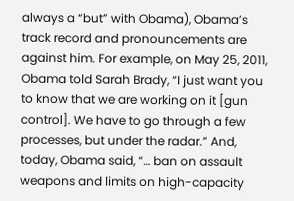always a “but” with Obama), Obama’s track record and pronouncements are against him. For example, on May 25, 2011, Obama told Sarah Brady, “I just want you to know that we are working on it [gun control]. We have to go through a few processes, but under the radar.” And, today, Obama said, “… ban on assault weapons and limits on high-capacity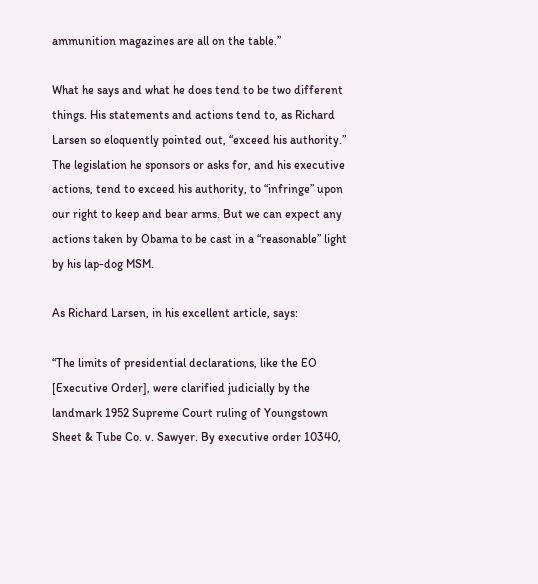ammunition magazines are all on the table.”

What he says and what he does tend to be two different things. His statements and actions tend to, as Richard Larsen so eloquently pointed out, “exceed his authority.” The legislation he sponsors or asks for, and his executive actions, tend to exceed his authority, to “infringe” upon our right to keep and bear arms. But we can expect any actions taken by Obama to be cast in a “reasonable” light by his lap-dog MSM.

As Richard Larsen, in his excellent article, says:

“The limits of presidential declarations, like the EO [Executive Order], were clarified judicially by the landmark 1952 Supreme Court ruling of Youngstown Sheet & Tube Co. v. Sawyer. By executive order 10340,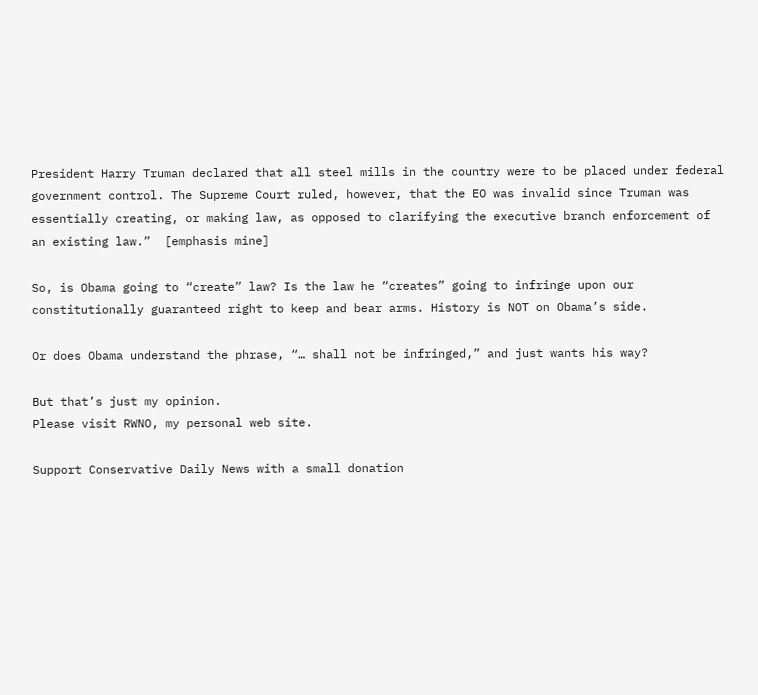President Harry Truman declared that all steel mills in the country were to be placed under federal government control. The Supreme Court ruled, however, that the EO was invalid since Truman was essentially creating, or making law, as opposed to clarifying the executive branch enforcement of an existing law.”  [emphasis mine]

So, is Obama going to “create” law? Is the law he “creates” going to infringe upon our constitutionally guaranteed right to keep and bear arms. History is NOT on Obama’s side.

Or does Obama understand the phrase, “… shall not be infringed,” and just wants his way?

But that’s just my opinion.
Please visit RWNO, my personal web site.

Support Conservative Daily News with a small donation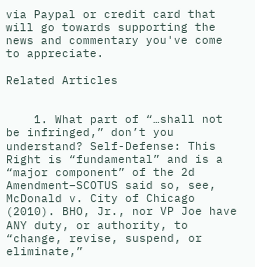via Paypal or credit card that will go towards supporting the news and commentary you've come to appreciate.

Related Articles


    1. What part of “…shall not be infringed,” don’t you understand? Self-Defense: This Right is “fundamental” and is a “major component” of the 2d Amendment–SCOTUS said so, see, McDonald v. City of Chicago (2010). BHO, Jr., nor VP Joe have ANY duty, or authority, to “change, revise, suspend, or eliminate,”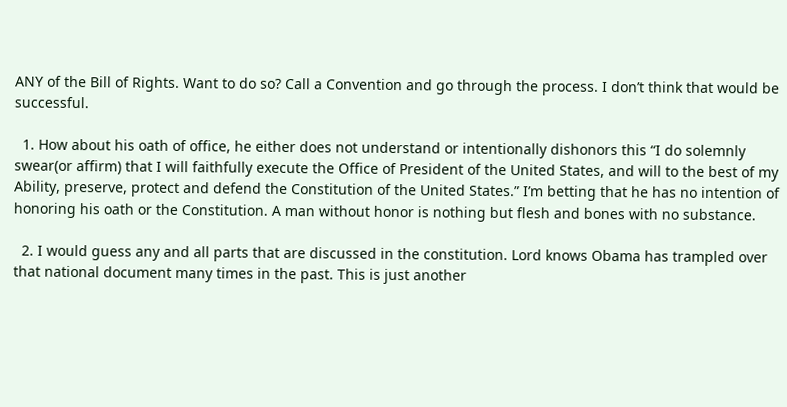ANY of the Bill of Rights. Want to do so? Call a Convention and go through the process. I don’t think that would be successful.

  1. How about his oath of office, he either does not understand or intentionally dishonors this “I do solemnly swear(or affirm) that I will faithfully execute the Office of President of the United States, and will to the best of my Ability, preserve, protect and defend the Constitution of the United States.” I’m betting that he has no intention of honoring his oath or the Constitution. A man without honor is nothing but flesh and bones with no substance.

  2. I would guess any and all parts that are discussed in the constitution. Lord knows Obama has trampled over that national document many times in the past. This is just another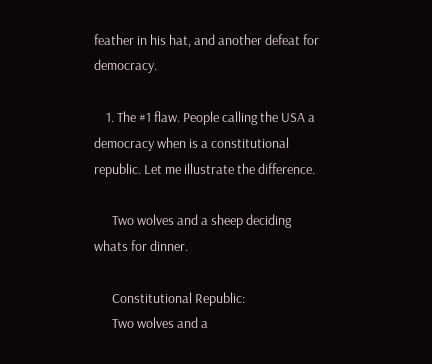feather in his hat, and another defeat for democracy.

    1. The #1 flaw. People calling the USA a democracy when is a constitutional republic. Let me illustrate the difference.

      Two wolves and a sheep deciding whats for dinner.

      Constitutional Republic:
      Two wolves and a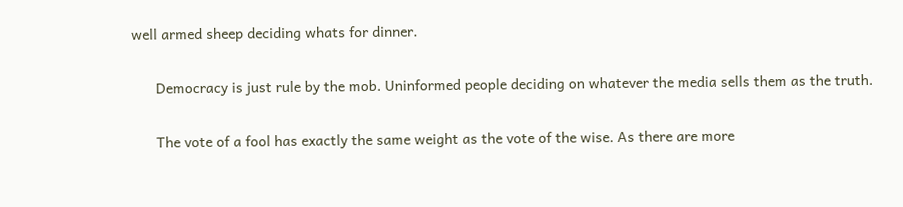well armed sheep deciding whats for dinner.

      Democracy is just rule by the mob. Uninformed people deciding on whatever the media sells them as the truth.

      The vote of a fool has exactly the same weight as the vote of the wise. As there are more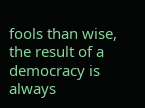fools than wise, the result of a democracy is always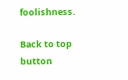foolishness.

Back to top button